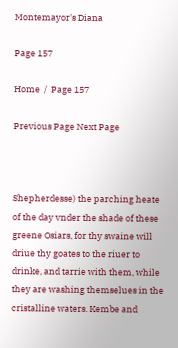Montemayor's Diana

Page 157

Home  /  Page 157

Previous Page Next Page



Shepherdesse) the parching heate of the day vnder the shade of these greene Osiars, for thy swaine will driue thy goates to the riuer to drinke, and tarrie with them, while they are washing themselues in the cristalline waters. Kembe and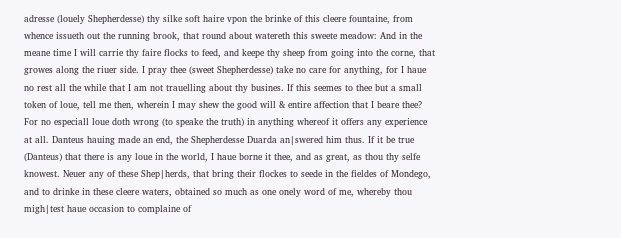adresse (louely Shepherdesse) thy silke soft haire vpon the brinke of this cleere fountaine, from whence issueth out the running brook, that round about watereth this sweete meadow: And in the meane time I will carrie thy faire flocks to feed, and keepe thy sheep from going into the corne, that growes along the riuer side. I pray thee (sweet Shepherdesse) take no care for anything, for I haue no rest all the while that I am not trauelling about thy busines. If this seemes to thee but a small token of loue, tell me then, wherein I may shew the good will & entire affection that I beare thee? For no especiall loue doth wrong (to speake the truth) in anything whereof it offers any experience at all. Danteus hauing made an end, the Shepherdesse Duarda an∣swered him thus. If it be true (Danteus) that there is any loue in the world, I haue borne it thee, and as great, as thou thy selfe knowest. Neuer any of these Shep∣herds, that bring their flockes to seede in the fieldes of Mondego, and to drinke in these cleere waters, obtained so much as one onely word of me, whereby thou migh∣test haue occasion to complaine of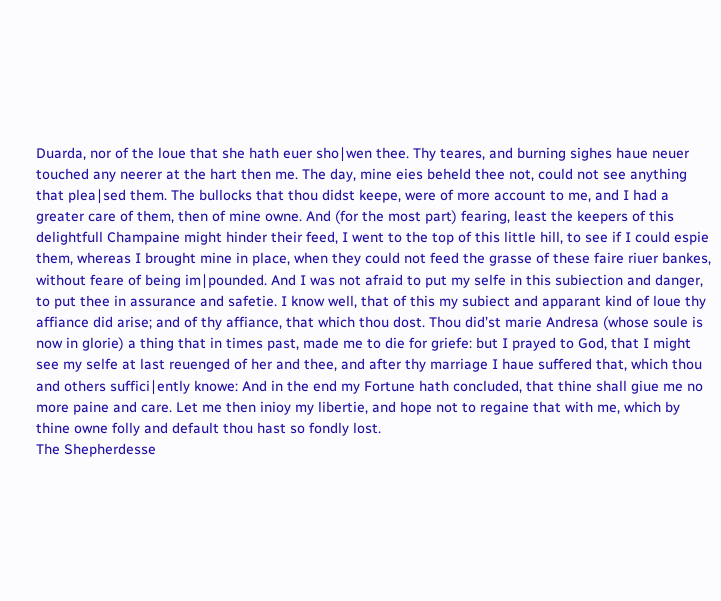Duarda, nor of the loue that she hath euer sho∣wen thee. Thy teares, and burning sighes haue neuer touched any neerer at the hart then me. The day, mine eies beheld thee not, could not see anything that plea∣sed them. The bullocks that thou didst keepe, were of more account to me, and I had a greater care of them, then of mine owne. And (for the most part) fearing, least the keepers of this delightfull Champaine might hinder their feed, I went to the top of this little hill, to see if I could espie them, whereas I brought mine in place, when they could not feed the grasse of these faire riuer bankes, without feare of being im∣pounded. And I was not afraid to put my selfe in this subiection and danger, to put thee in assurance and safetie. I know well, that of this my subiect and apparant kind of loue thy affiance did arise; and of thy affiance, that which thou dost. Thou did’st marie Andresa (whose soule is now in glorie) a thing that in times past, made me to die for griefe: but I prayed to God, that I might see my selfe at last reuenged of her and thee, and after thy marriage I haue suffered that, which thou and others suffici∣ently knowe: And in the end my Fortune hath concluded, that thine shall giue me no more paine and care. Let me then inioy my libertie, and hope not to regaine that with me, which by thine owne folly and default thou hast so fondly lost.
The Shepherdesse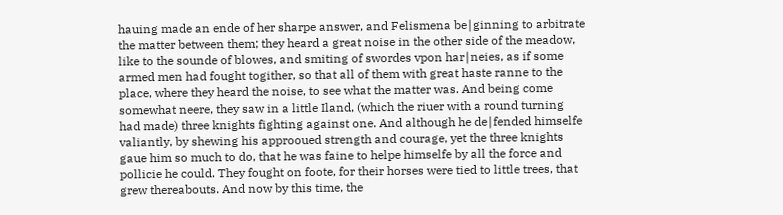hauing made an ende of her sharpe answer, and Felismena be∣ginning to arbitrate the matter between them; they heard a great noise in the other side of the meadow, like to the sounde of blowes, and smiting of swordes vpon har∣neies, as if some armed men had fought togither, so that all of them with great haste ranne to the place, where they heard the noise, to see what the matter was. And being come somewhat neere, they saw in a little Iland, (which the riuer with a round turning had made) three knights fighting against one. And although he de∣fended himselfe valiantly, by shewing his approoued strength and courage, yet the three knights gaue him so much to do, that he was faine to helpe himselfe by all the force and pollicie he could. They fought on foote, for their horses were tied to little trees, that grew thereabouts. And now by this time, the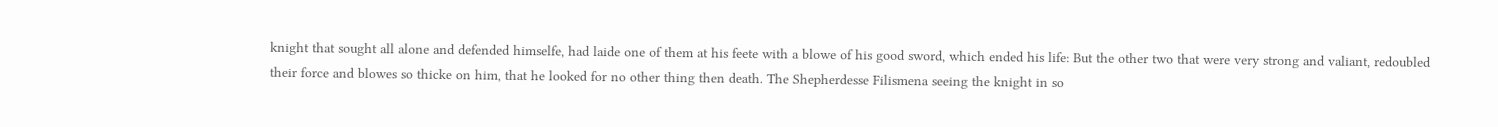knight that sought all alone and defended himselfe, had laide one of them at his feete with a blowe of his good sword, which ended his life: But the other two that were very strong and valiant, redoubled their force and blowes so thicke on him, that he looked for no other thing then death. The Shepherdesse Filismena seeing the knight in so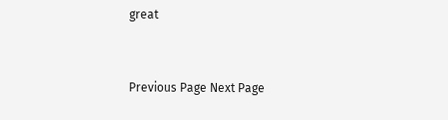great


Previous Page Next Page